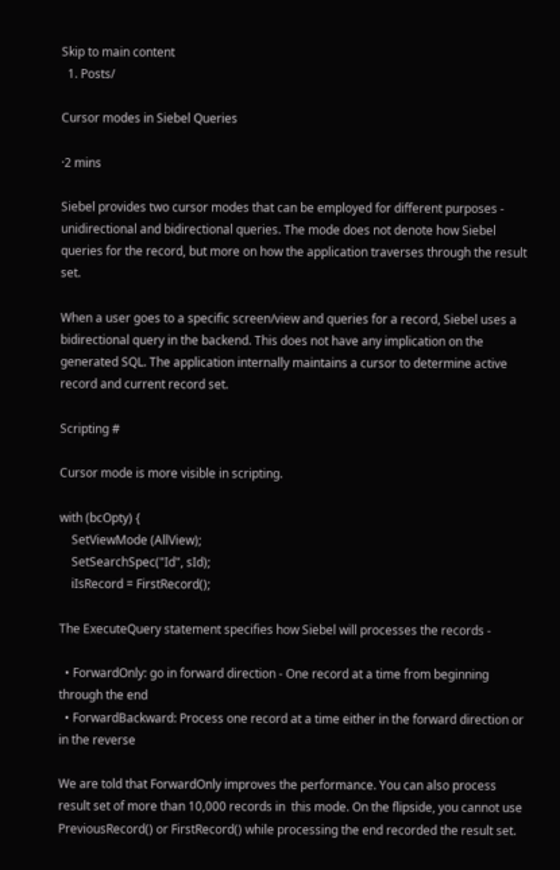Skip to main content
  1. Posts/

Cursor modes in Siebel Queries

·2 mins

Siebel provides two cursor modes that can be employed for different purposes - unidirectional and bidirectional queries. The mode does not denote how Siebel queries for the record, but more on how the application traverses through the result set.

When a user goes to a specific screen/view and queries for a record, Siebel uses a bidirectional query in the backend. This does not have any implication on the generated SQL. The application internally maintains a cursor to determine active record and current record set.

Scripting #

Cursor mode is more visible in scripting.

with (bcOpty) {
    SetViewMode (AllView);
    SetSearchSpec("Id", sId);
    iIsRecord = FirstRecord();

The ExecuteQuery statement specifies how Siebel will processes the records -

  • ForwardOnly: go in forward direction - One record at a time from beginning through the end
  • ForwardBackward: Process one record at a time either in the forward direction or in the reverse

We are told that ForwardOnly improves the performance. You can also process result set of more than 10,000 records in  this mode. On the flipside, you cannot use PreviousRecord() or FirstRecord() while processing the end recorded the result set.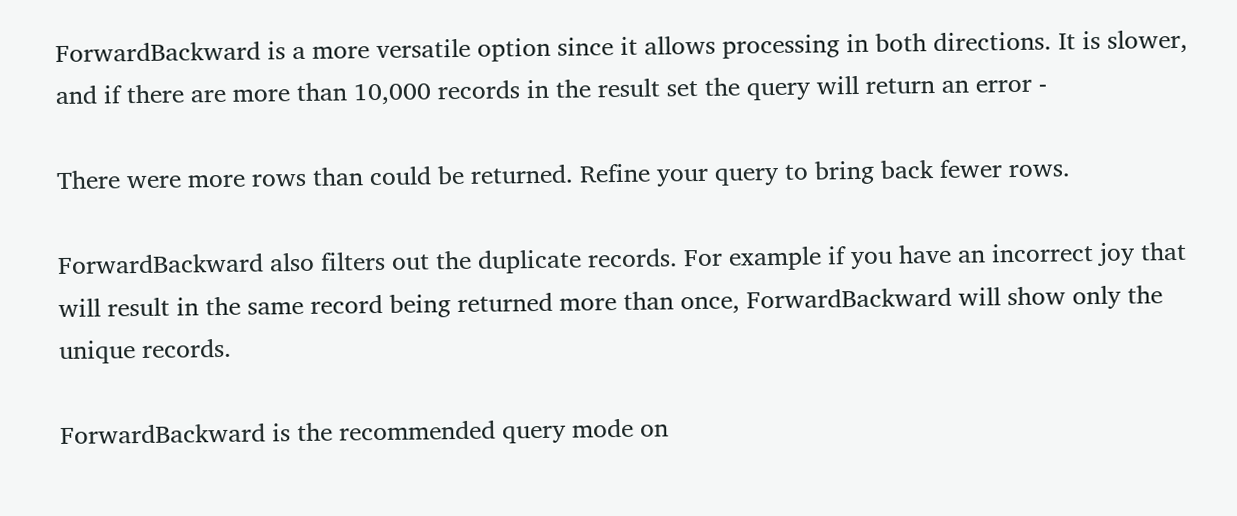ForwardBackward is a more versatile option since it allows processing in both directions. It is slower, and if there are more than 10,000 records in the result set the query will return an error -

There were more rows than could be returned. Refine your query to bring back fewer rows.

ForwardBackward also filters out the duplicate records. For example if you have an incorrect joy that will result in the same record being returned more than once, ForwardBackward will show only the unique records.

ForwardBackward is the recommended query mode on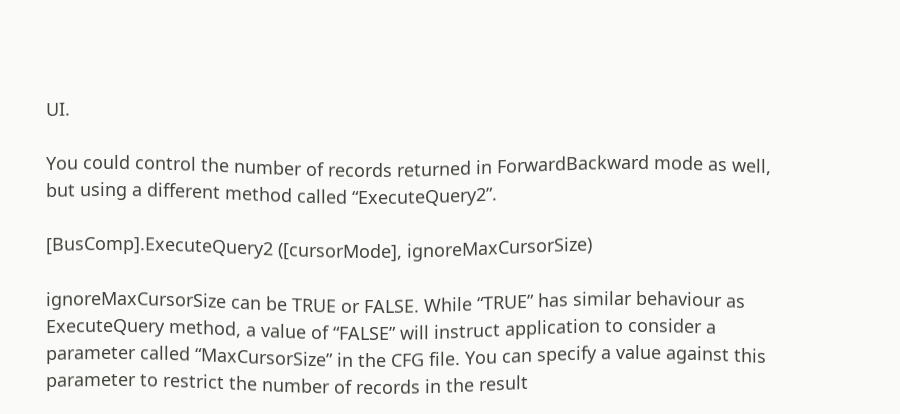UI.

You could control the number of records returned in ForwardBackward mode as well, but using a different method called “ExecuteQuery2”.

[BusComp].ExecuteQuery2 ([cursorMode], ignoreMaxCursorSize)

ignoreMaxCursorSize can be TRUE or FALSE. While “TRUE” has similar behaviour as ExecuteQuery method, a value of “FALSE” will instruct application to consider a parameter called “MaxCursorSize” in the CFG file. You can specify a value against this parameter to restrict the number of records in the result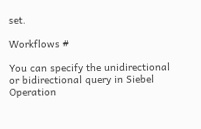set.

Workflows #

You can specify the unidirectional or bidirectional query in Siebel Operation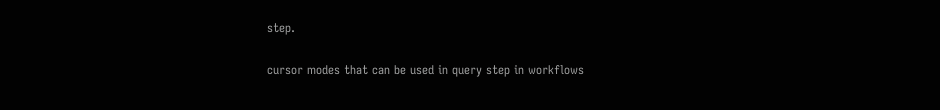step.

cursor modes that can be used in query step in workflows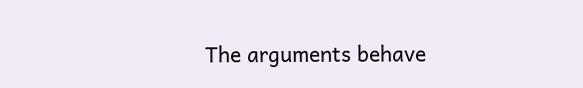The arguments behave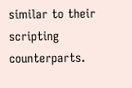similar to their scripting counterparts.